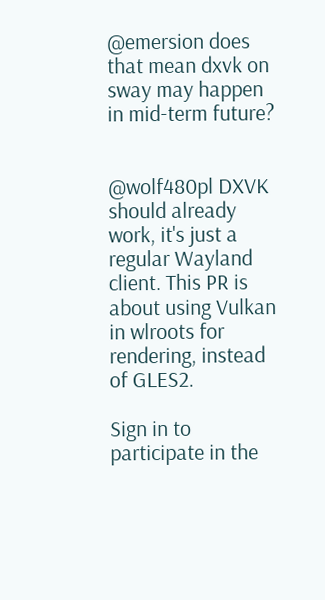@emersion does that mean dxvk on sway may happen in mid-term future?


@wolf480pl DXVK should already work, it's just a regular Wayland client. This PR is about using Vulkan in wlroots for rendering, instead of GLES2.

Sign in to participate in the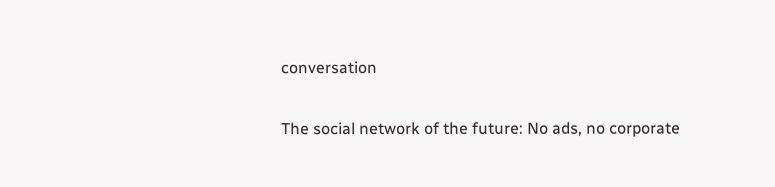conversation

The social network of the future: No ads, no corporate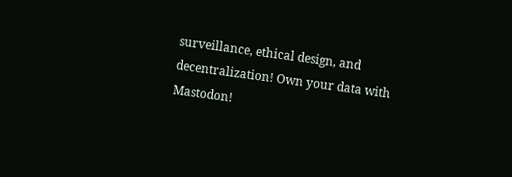surveillance, ethical design, and decentralization! Own your data with Mastodon!